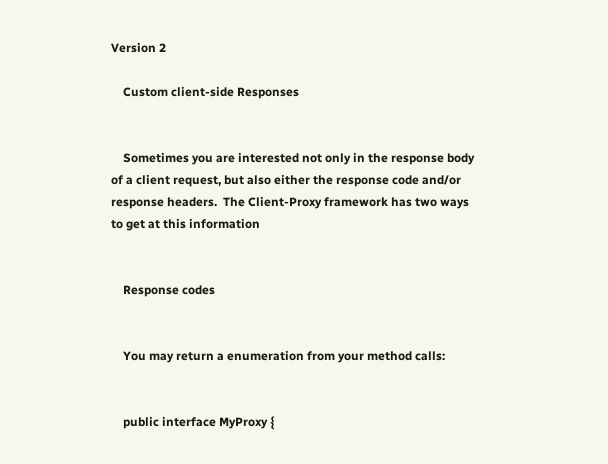Version 2

    Custom client-side Responses


    Sometimes you are interested not only in the response body of a client request, but also either the response code and/or response headers.  The Client-Proxy framework has two ways to get at this information


    Response codes


    You may return a enumeration from your method calls:


    public interface MyProxy {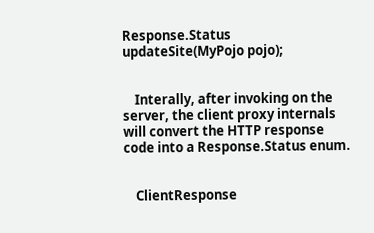Response.Status updateSite(MyPojo pojo);


    Interally, after invoking on the server, the client proxy internals will convert the HTTP response code into a Response.Status enum.


    ClientResponse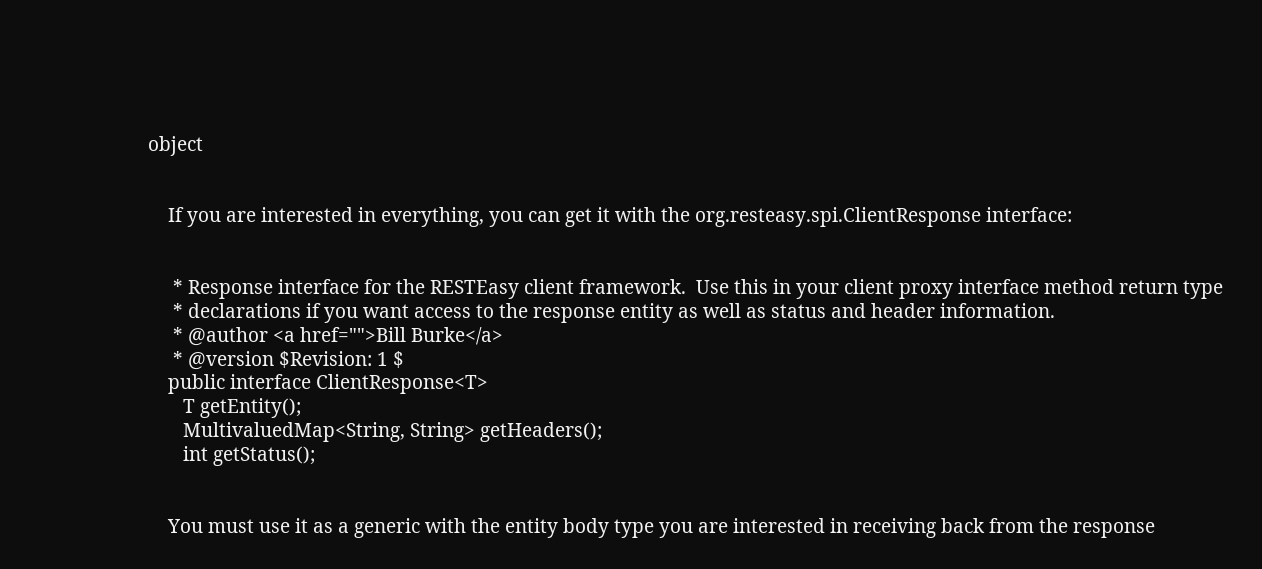object


    If you are interested in everything, you can get it with the org.resteasy.spi.ClientResponse interface:


     * Response interface for the RESTEasy client framework.  Use this in your client proxy interface method return type
     * declarations if you want access to the response entity as well as status and header information.
     * @author <a href="">Bill Burke</a>
     * @version $Revision: 1 $
    public interface ClientResponse<T>
       T getEntity();
       MultivaluedMap<String, String> getHeaders();
       int getStatus();


    You must use it as a generic with the entity body type you are interested in receiving back from the response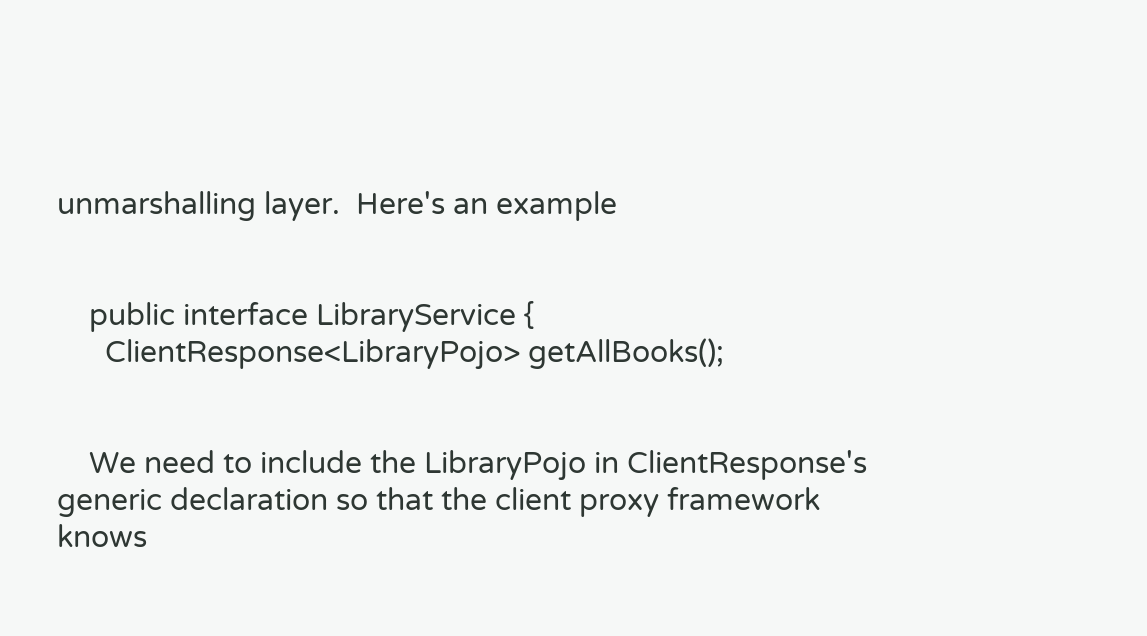unmarshalling layer.  Here's an example


    public interface LibraryService {
      ClientResponse<LibraryPojo> getAllBooks();


    We need to include the LibraryPojo in ClientResponse's generic declaration so that the client proxy framework knows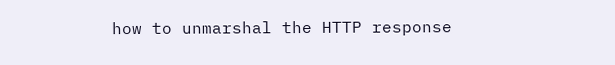how to unmarshal the HTTP response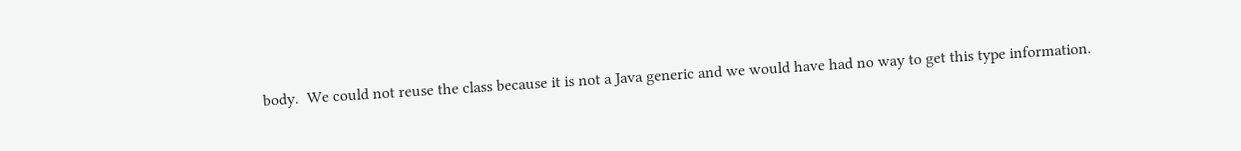body.  We could not reuse the class because it is not a Java generic and we would have had no way to get this type information.